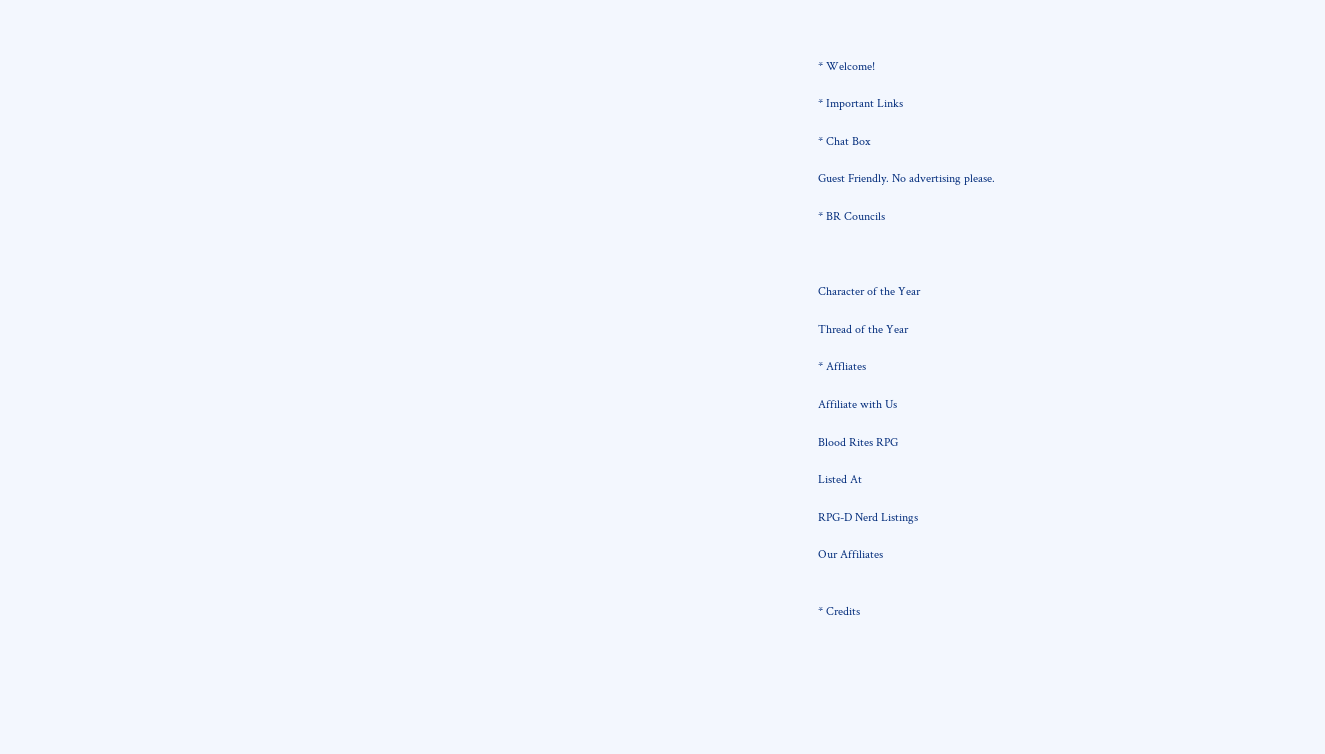* Welcome!

* Important Links

* Chat Box

Guest Friendly. No advertising please.

* BR Councils



Character of the Year

Thread of the Year

* Affliates

Affiliate with Us

Blood Rites RPG

Listed At

RPG-D Nerd Listings

Our Affiliates


* Credits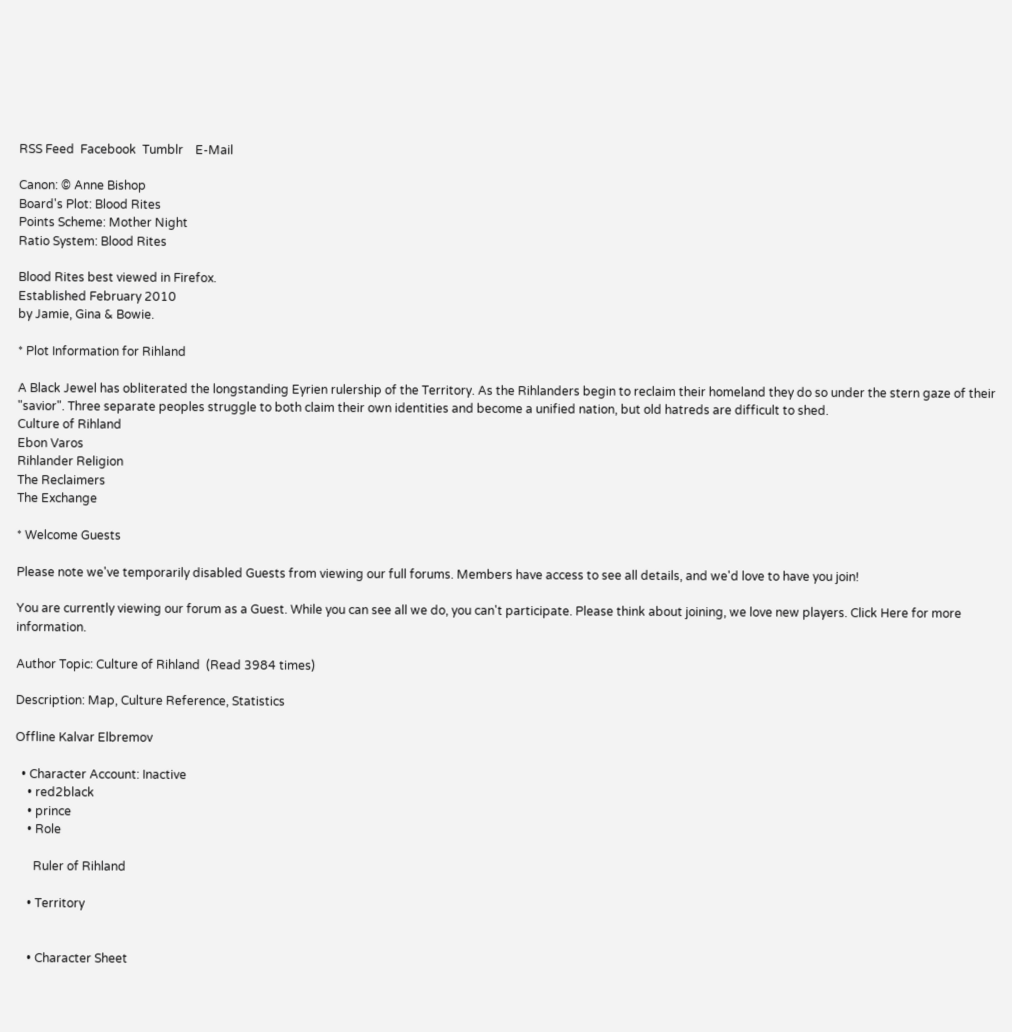RSS Feed  Facebook  Tumblr    E-Mail

Canon: © Anne Bishop
Board's Plot: Blood Rites
Points Scheme: Mother Night
Ratio System: Blood Rites

Blood Rites best viewed in Firefox.
Established February 2010
by Jamie, Gina & Bowie.

* Plot Information for Rihland

A Black Jewel has obliterated the longstanding Eyrien rulership of the Territory. As the Rihlanders begin to reclaim their homeland they do so under the stern gaze of their "savior". Three separate peoples struggle to both claim their own identities and become a unified nation, but old hatreds are difficult to shed.
Culture of Rihland
Ebon Varos
Rihlander Religion
The Reclaimers
The Exchange

* Welcome Guests

Please note we've temporarily disabled Guests from viewing our full forums. Members have access to see all details, and we'd love to have you join!

You are currently viewing our forum as a Guest. While you can see all we do, you can't participate. Please think about joining, we love new players. Click Here for more information.

Author Topic: Culture of Rihland  (Read 3984 times)

Description: Map, Culture Reference, Statistics

Offline Kalvar Elbremov

  • Character Account: Inactive
    • red2black
    • prince
    • Role

      Ruler of Rihland

    • Territory


    • Character Sheet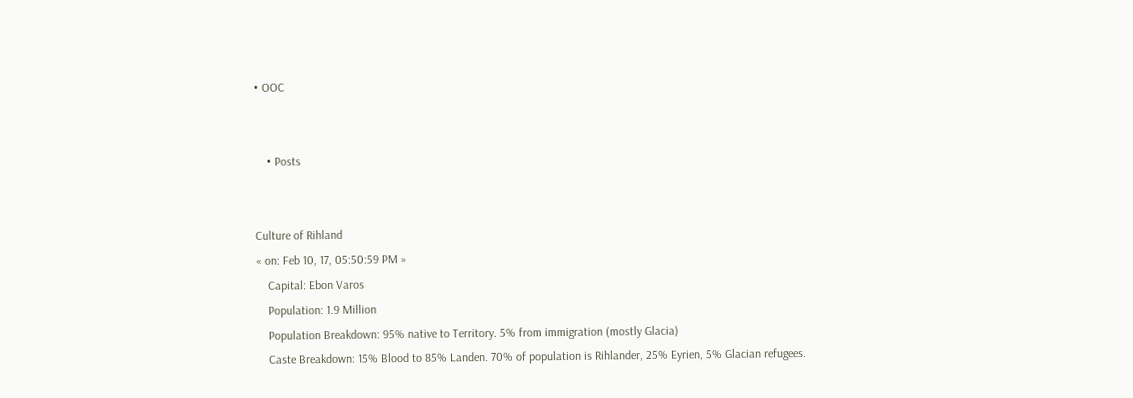• OOC


    • Posts


Culture of Rihland
« on: Feb 10, 17, 05:50:59 PM »
    Capital: Ebon Varos
    Population: 1.9 Million
    Population Breakdown: 95% native to Territory. 5% from immigration (mostly Glacia)
    Caste Breakdown: 15% Blood to 85% Landen. 70% of population is Rihlander, 25% Eyrien, 5% Glacian refugees.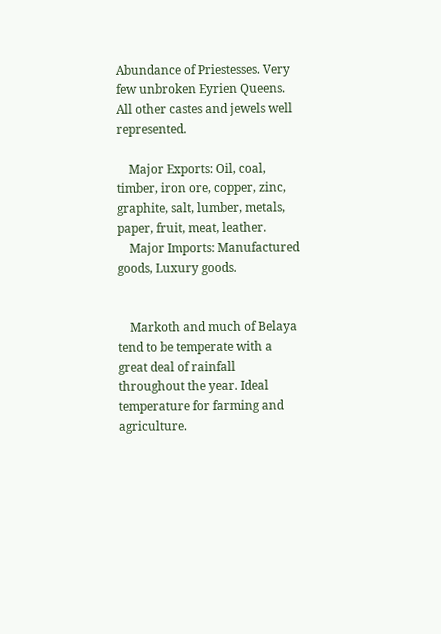Abundance of Priestesses. Very few unbroken Eyrien Queens. All other castes and jewels well represented.

    Major Exports: Oil, coal, timber, iron ore, copper, zinc, graphite, salt, lumber, metals, paper, fruit, meat, leather.
    Major Imports: Manufactured goods, Luxury goods.


    Markoth and much of Belaya tend to be temperate with a great deal of rainfall throughout the year. Ideal temperature for farming and agriculture.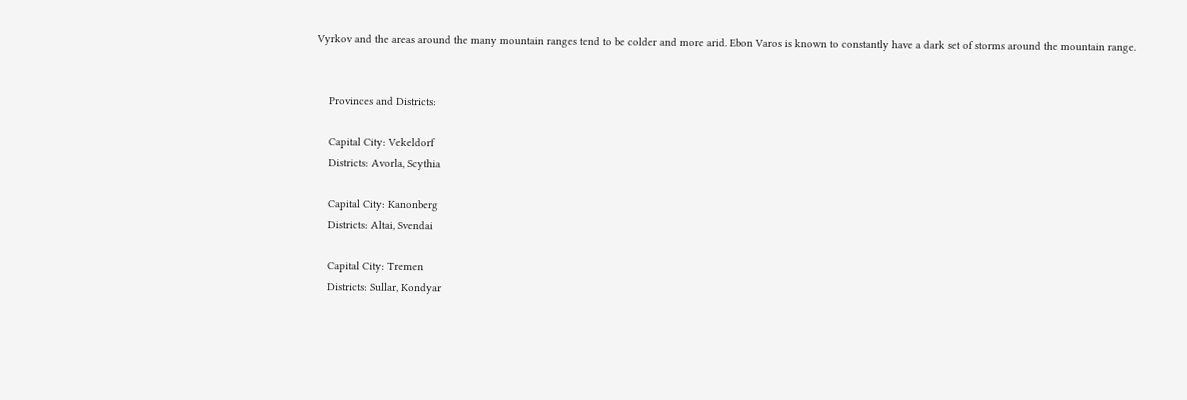Vyrkov and the areas around the many mountain ranges tend to be colder and more arid. Ebon Varos is known to constantly have a dark set of storms around the mountain range.


    Provinces and Districts:

    Capital City: Vekeldorf
    Districts: Avorla, Scythia

    Capital City: Kanonberg
    Districts: Altai, Svendai

    Capital City: Tremen
    Districts: Sullar, Kondyar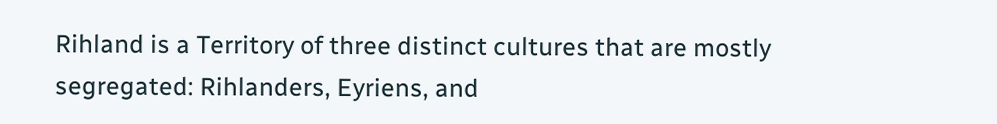Rihland is a Territory of three distinct cultures that are mostly segregated: Rihlanders, Eyriens, and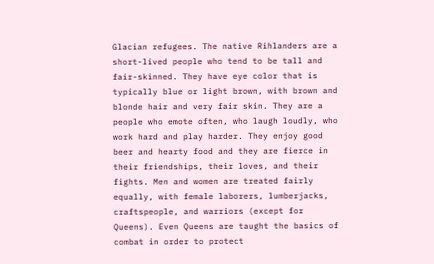Glacian refugees. The native Rihlanders are a short-lived people who tend to be tall and fair-skinned. They have eye color that is typically blue or light brown, with brown and blonde hair and very fair skin. They are a people who emote often, who laugh loudly, who work hard and play harder. They enjoy good beer and hearty food and they are fierce in their friendships, their loves, and their fights. Men and women are treated fairly equally, with female laborers, lumberjacks, craftspeople, and warriors (except for Queens). Even Queens are taught the basics of combat in order to protect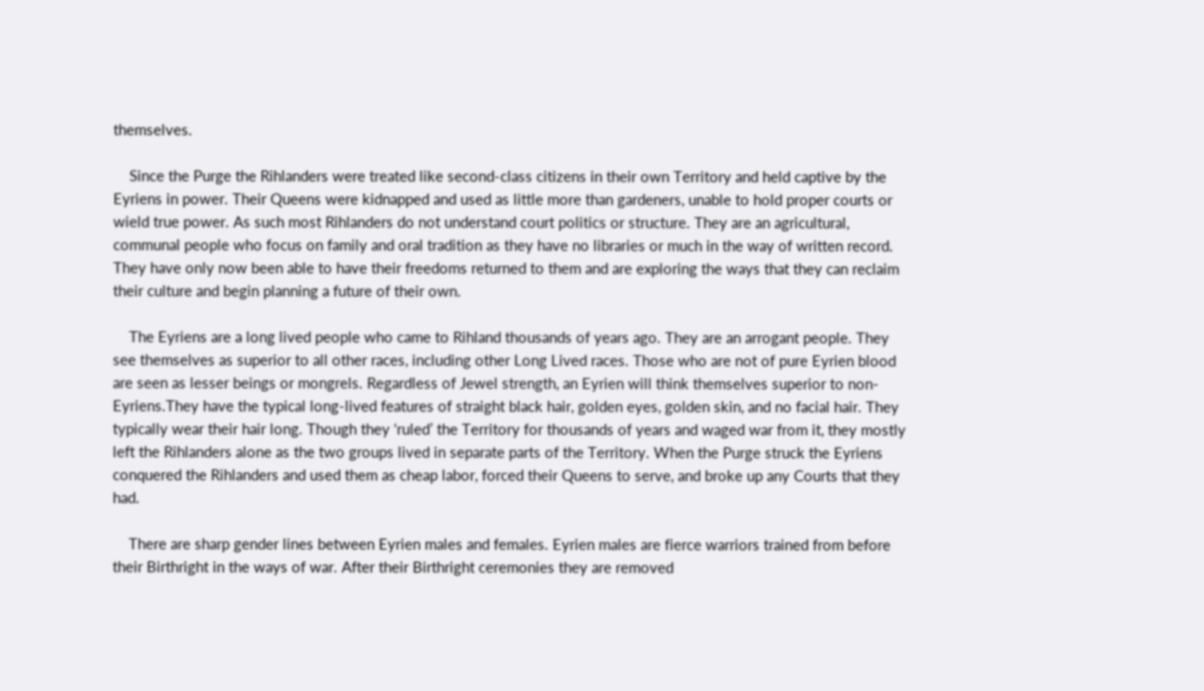themselves.

    Since the Purge the Rihlanders were treated like second-class citizens in their own Territory and held captive by the Eyriens in power. Their Queens were kidnapped and used as little more than gardeners, unable to hold proper courts or wield true power. As such most Rihlanders do not understand court politics or structure. They are an agricultural, communal people who focus on family and oral tradition as they have no libraries or much in the way of written record. They have only now been able to have their freedoms returned to them and are exploring the ways that they can reclaim their culture and begin planning a future of their own.

    The Eyriens are a long lived people who came to Rihland thousands of years ago. They are an arrogant people. They see themselves as superior to all other races, including other Long Lived races. Those who are not of pure Eyrien blood are seen as lesser beings or mongrels. Regardless of Jewel strength, an Eyrien will think themselves superior to non-Eyriens.They have the typical long-lived features of straight black hair, golden eyes, golden skin, and no facial hair. They typically wear their hair long. Though they ‘ruled’ the Territory for thousands of years and waged war from it, they mostly left the Rihlanders alone as the two groups lived in separate parts of the Territory. When the Purge struck the Eyriens conquered the Rihlanders and used them as cheap labor, forced their Queens to serve, and broke up any Courts that they had.

    There are sharp gender lines between Eyrien males and females. Eyrien males are fierce warriors trained from before their Birthright in the ways of war. After their Birthright ceremonies they are removed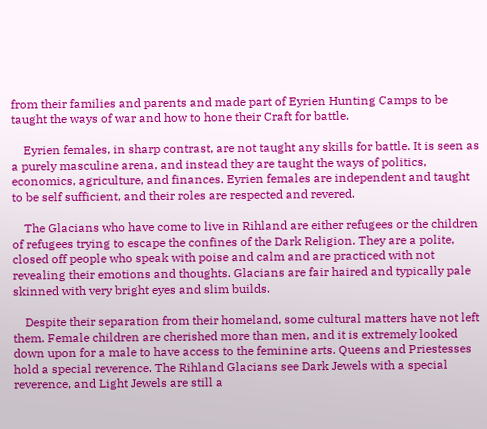from their families and parents and made part of Eyrien Hunting Camps to be taught the ways of war and how to hone their Craft for battle.

    Eyrien females, in sharp contrast, are not taught any skills for battle. It is seen as a purely masculine arena, and instead they are taught the ways of politics, economics, agriculture, and finances. Eyrien females are independent and taught to be self sufficient, and their roles are respected and revered.

    The Glacians who have come to live in Rihland are either refugees or the children of refugees trying to escape the confines of the Dark Religion. They are a polite, closed off people who speak with poise and calm and are practiced with not revealing their emotions and thoughts. Glacians are fair haired and typically pale skinned with very bright eyes and slim builds.

    Despite their separation from their homeland, some cultural matters have not left them. Female children are cherished more than men, and it is extremely looked down upon for a male to have access to the feminine arts. Queens and Priestesses hold a special reverence. The Rihland Glacians see Dark Jewels with a special reverence, and Light Jewels are still a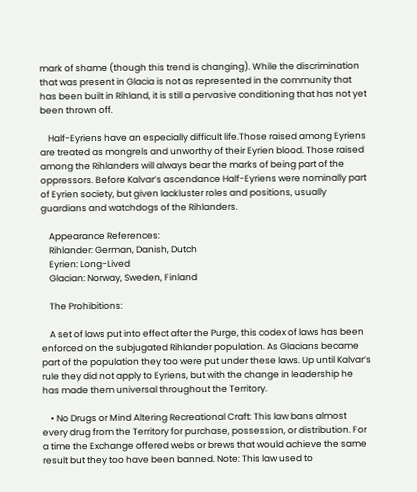mark of shame (though this trend is changing). While the discrimination that was present in Glacia is not as represented in the community that has been built in Rihland, it is still a pervasive conditioning that has not yet been thrown off.

    Half-Eyriens have an especially difficult life.Those raised among Eyriens are treated as mongrels and unworthy of their Eyrien blood. Those raised among the Rihlanders will always bear the marks of being part of the oppressors. Before Kalvar’s ascendance Half-Eyriens were nominally part of Eyrien society, but given lackluster roles and positions, usually guardians and watchdogs of the Rihlanders.

    Appearance References:
    Rihlander: German, Danish, Dutch
    Eyrien: Long-Lived
    Glacian: Norway, Sweden, Finland

    The Prohibitions:

    A set of laws put into effect after the Purge, this codex of laws has been enforced on the subjugated Rihlander population. As Glacians became part of the population they too were put under these laws. Up until Kalvar’s rule they did not apply to Eyriens, but with the change in leadership he has made them universal throughout the Territory.

    • No Drugs or Mind Altering Recreational Craft: This law bans almost every drug from the Territory for purchase, possession, or distribution. For a time the Exchange offered webs or brews that would achieve the same result but they too have been banned. Note: This law used to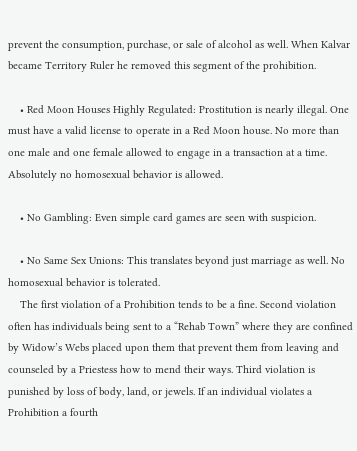prevent the consumption, purchase, or sale of alcohol as well. When Kalvar became Territory Ruler he removed this segment of the prohibition.

    • Red Moon Houses Highly Regulated: Prostitution is nearly illegal. One must have a valid license to operate in a Red Moon house. No more than one male and one female allowed to engage in a transaction at a time. Absolutely no homosexual behavior is allowed.

    • No Gambling: Even simple card games are seen with suspicion.

    • No Same Sex Unions: This translates beyond just marriage as well. No homosexual behavior is tolerated.
    The first violation of a Prohibition tends to be a fine. Second violation often has individuals being sent to a “Rehab Town” where they are confined by Widow’s Webs placed upon them that prevent them from leaving and counseled by a Priestess how to mend their ways. Third violation is punished by loss of body, land, or jewels. If an individual violates a Prohibition a fourth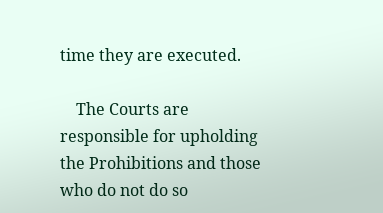time they are executed.

    The Courts are responsible for upholding the Prohibitions and those who do not do so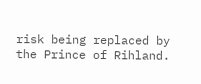risk being replaced by the Prince of Rihland.